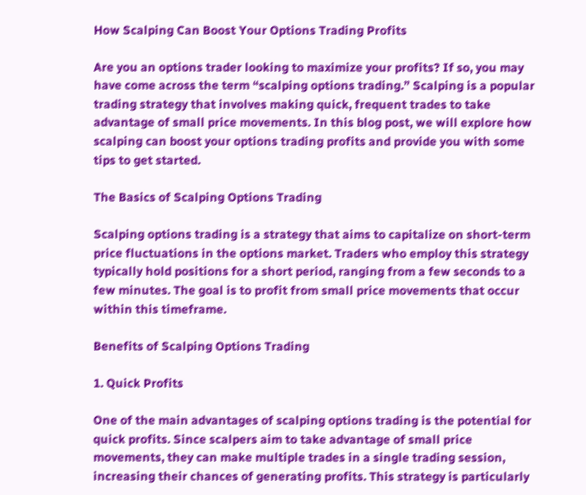How Scalping Can Boost Your Options Trading Profits

Are you an options trader looking to maximize your profits? If so, you may have come across the term “scalping options trading.” Scalping is a popular trading strategy that involves making quick, frequent trades to take advantage of small price movements. In this blog post, we will explore how scalping can boost your options trading profits and provide you with some tips to get started.

The Basics of Scalping Options Trading

Scalping options trading is a strategy that aims to capitalize on short-term price fluctuations in the options market. Traders who employ this strategy typically hold positions for a short period, ranging from a few seconds to a few minutes. The goal is to profit from small price movements that occur within this timeframe.

Benefits of Scalping Options Trading

1. Quick Profits

One of the main advantages of scalping options trading is the potential for quick profits. Since scalpers aim to take advantage of small price movements, they can make multiple trades in a single trading session, increasing their chances of generating profits. This strategy is particularly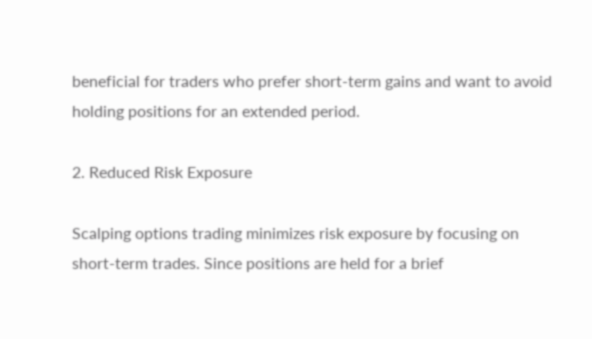beneficial for traders who prefer short-term gains and want to avoid holding positions for an extended period.

2. Reduced Risk Exposure

Scalping options trading minimizes risk exposure by focusing on short-term trades. Since positions are held for a brief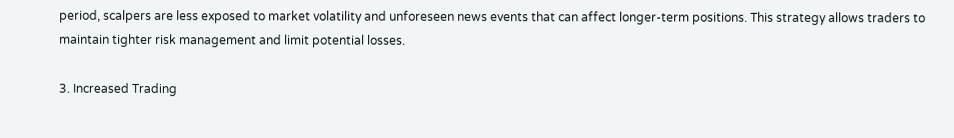period, scalpers are less exposed to market volatility and unforeseen news events that can affect longer-term positions. This strategy allows traders to maintain tighter risk management and limit potential losses.

3. Increased Trading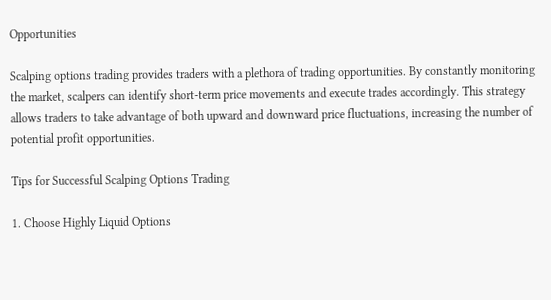Opportunities

Scalping options trading provides traders with a plethora of trading opportunities. By constantly monitoring the market, scalpers can identify short-term price movements and execute trades accordingly. This strategy allows traders to take advantage of both upward and downward price fluctuations, increasing the number of potential profit opportunities.

Tips for Successful Scalping Options Trading

1. Choose Highly Liquid Options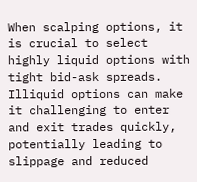When scalping options, it is crucial to select highly liquid options with tight bid-ask spreads. Illiquid options can make it challenging to enter and exit trades quickly, potentially leading to slippage and reduced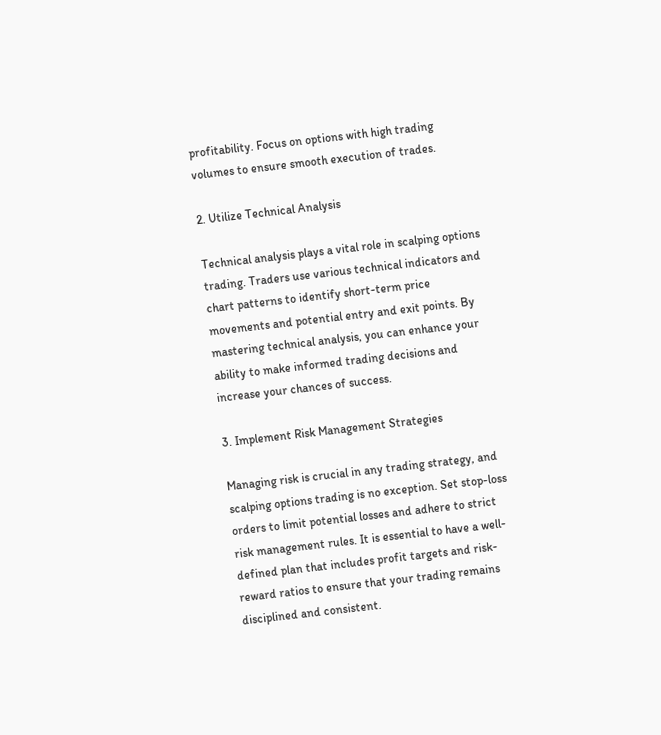profitability. Focus on options with high trading volumes to ensure smooth execution of trades.

2. Utilize Technical Analysis

Technical analysis plays a vital role in scalping options trading. Traders use various technical indicators and chart patterns to identify short-term price movements and potential entry and exit points. By mastering technical analysis, you can enhance your ability to make informed trading decisions and increase your chances of success.

3. Implement Risk Management Strategies

Managing risk is crucial in any trading strategy, and scalping options trading is no exception. Set stop-loss orders to limit potential losses and adhere to strict risk management rules. It is essential to have a well-defined plan that includes profit targets and risk-reward ratios to ensure that your trading remains disciplined and consistent.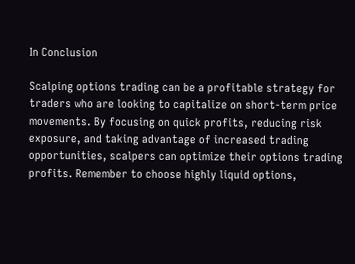In Conclusion

Scalping options trading can be a profitable strategy for traders who are looking to capitalize on short-term price movements. By focusing on quick profits, reducing risk exposure, and taking advantage of increased trading opportunities, scalpers can optimize their options trading profits. Remember to choose highly liquid options,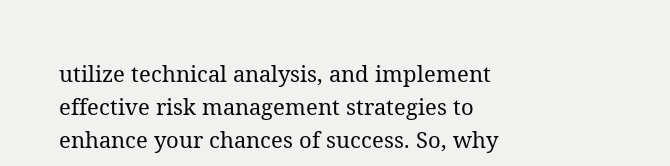utilize technical analysis, and implement effective risk management strategies to enhance your chances of success. So, why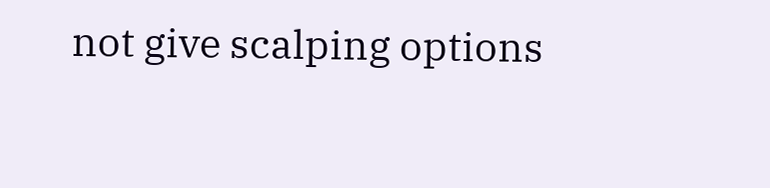not give scalping options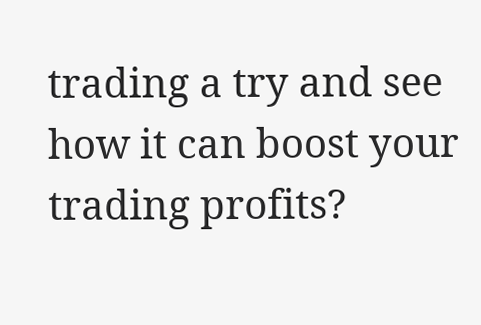trading a try and see how it can boost your trading profits?